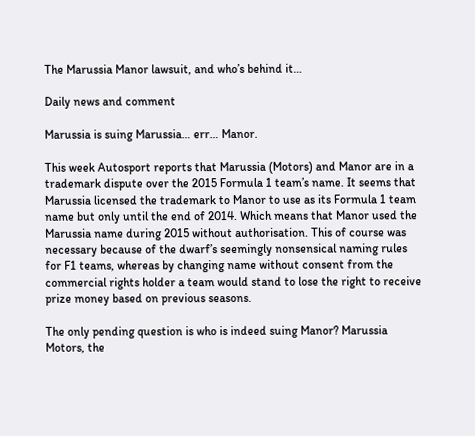The Marussia Manor lawsuit, and who’s behind it…

Daily news and comment

Marussia is suing Marussia… err… Manor.

This week Autosport reports that Marussia (Motors) and Manor are in a trademark dispute over the 2015 Formula 1 team’s name. It seems that Marussia licensed the trademark to Manor to use as its Formula 1 team name but only until the end of 2014. Which means that Manor used the Marussia name during 2015 without authorisation. This of course was necessary because of the dwarf’s seemingly nonsensical naming rules for F1 teams, whereas by changing name without consent from the commercial rights holder a team would stand to lose the right to receive prize money based on previous seasons.

The only pending question is who is indeed suing Manor? Marussia Motors, the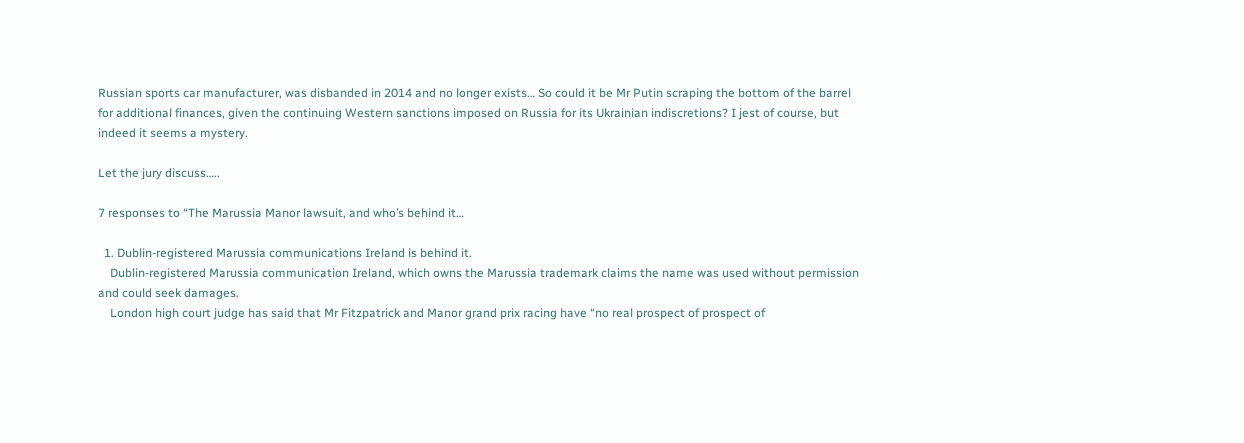Russian sports car manufacturer, was disbanded in 2014 and no longer exists… So could it be Mr Putin scraping the bottom of the barrel for additional finances, given the continuing Western sanctions imposed on Russia for its Ukrainian indiscretions? I jest of course, but indeed it seems a mystery.

Let the jury discuss…..

7 responses to “The Marussia Manor lawsuit, and who’s behind it…

  1. Dublin-registered Marussia communications Ireland is behind it.
    Dublin-registered Marussia communication Ireland, which owns the Marussia trademark claims the name was used without permission and could seek damages.
    London high court judge has said that Mr Fitzpatrick and Manor grand prix racing have “no real prospect of prospect of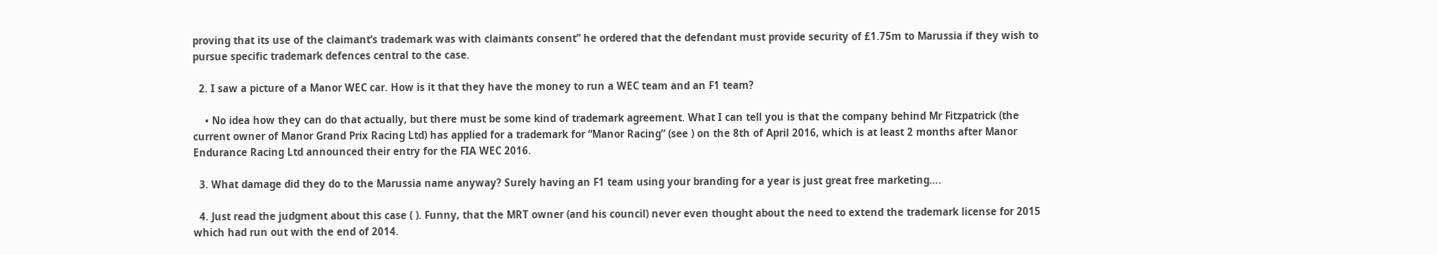proving that its use of the claimant’s trademark was with claimants consent” he ordered that the defendant must provide security of £1.75m to Marussia if they wish to pursue specific trademark defences central to the case.

  2. I saw a picture of a Manor WEC car. How is it that they have the money to run a WEC team and an F1 team?

    • No idea how they can do that actually, but there must be some kind of trademark agreement. What I can tell you is that the company behind Mr Fitzpatrick (the current owner of Manor Grand Prix Racing Ltd) has applied for a trademark for “Manor Racing” (see ) on the 8th of April 2016, which is at least 2 months after Manor Endurance Racing Ltd announced their entry for the FIA WEC 2016.

  3. What damage did they do to the Marussia name anyway? Surely having an F1 team using your branding for a year is just great free marketing….

  4. Just read the judgment about this case ( ). Funny, that the MRT owner (and his council) never even thought about the need to extend the trademark license for 2015 which had run out with the end of 2014.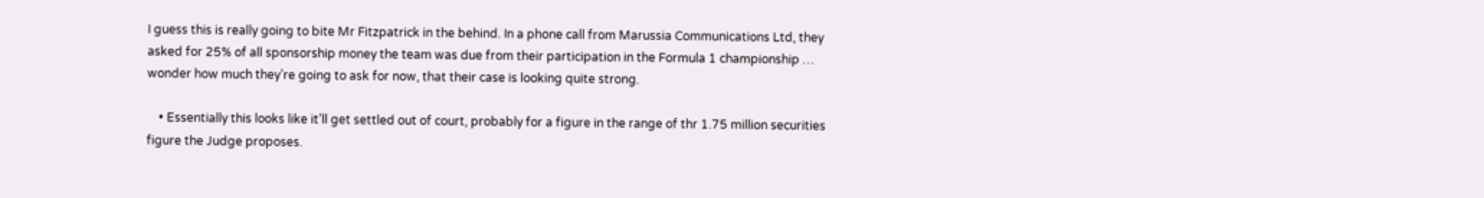I guess this is really going to bite Mr Fitzpatrick in the behind. In a phone call from Marussia Communications Ltd, they asked for 25% of all sponsorship money the team was due from their participation in the Formula 1 championship … wonder how much they’re going to ask for now, that their case is looking quite strong.

    • Essentially this looks like it’ll get settled out of court, probably for a figure in the range of thr 1.75 million securities figure the Judge proposes.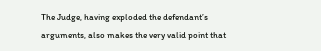The Judge, having exploded the defendant’s arguments, also makes the very valid point that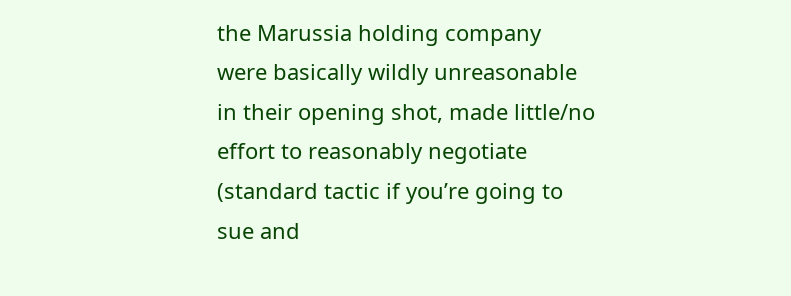the Marussia holding company were basically wildly unreasonable in their opening shot, made little/no effort to reasonably negotiate (standard tactic if you’re going to sue and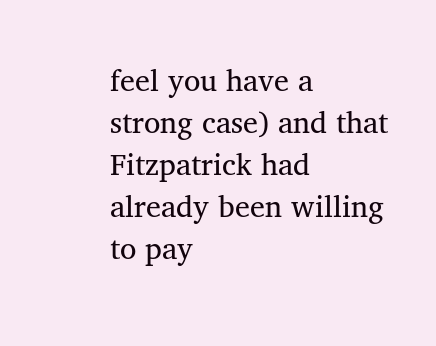feel you have a strong case) and that Fitzpatrick had already been willing to pay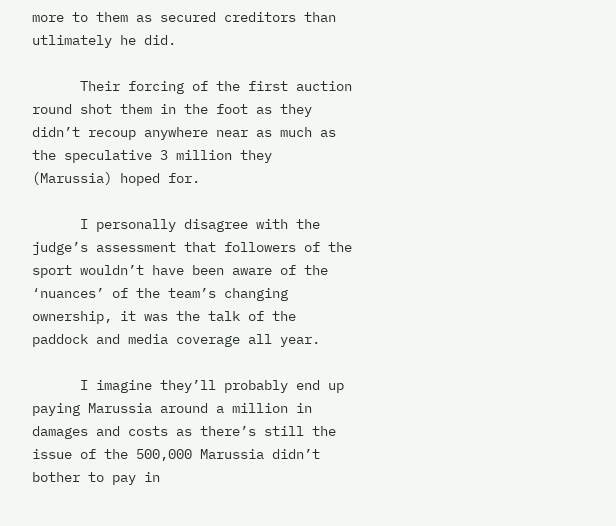more to them as secured creditors than utlimately he did.

      Their forcing of the first auction round shot them in the foot as they didn’t recoup anywhere near as much as the speculative 3 million they (Marussia) hoped for.

      I personally disagree with the judge’s assessment that followers of the sport wouldn’t have been aware of the ‘nuances’ of the team’s changing ownership, it was the talk of the paddock and media coverage all year.

      I imagine they’ll probably end up paying Marussia around a million in damages and costs as there’s still the issue of the 500,000 Marussia didn’t bother to pay in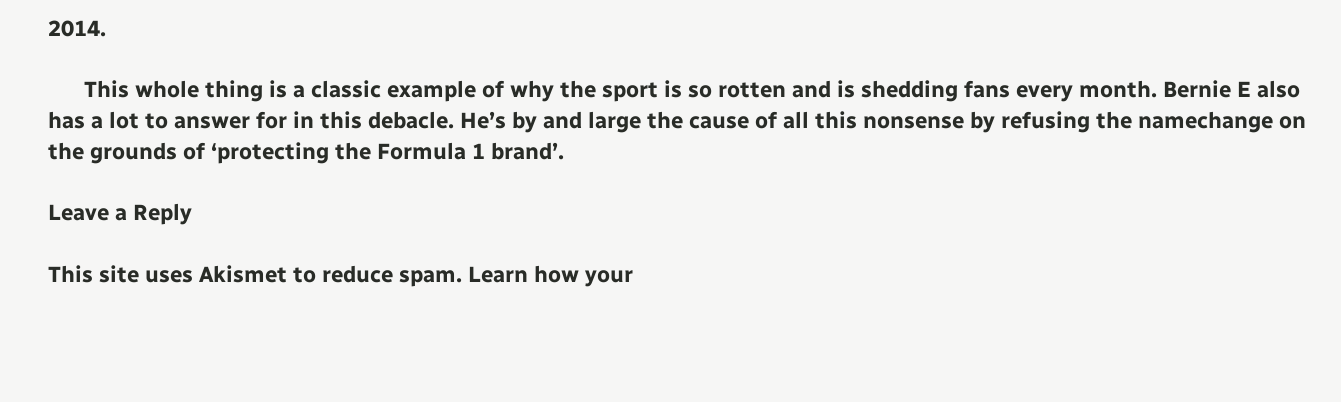2014.

      This whole thing is a classic example of why the sport is so rotten and is shedding fans every month. Bernie E also has a lot to answer for in this debacle. He’s by and large the cause of all this nonsense by refusing the namechange on the grounds of ‘protecting the Formula 1 brand’.

Leave a Reply

This site uses Akismet to reduce spam. Learn how your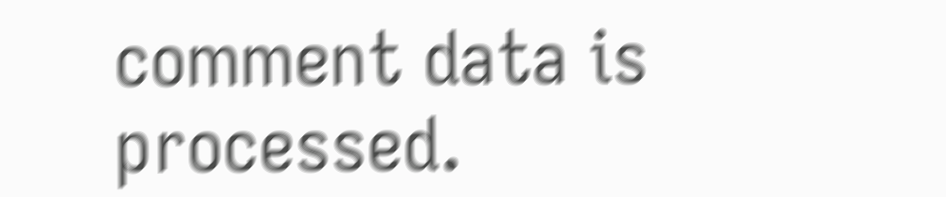comment data is processed.